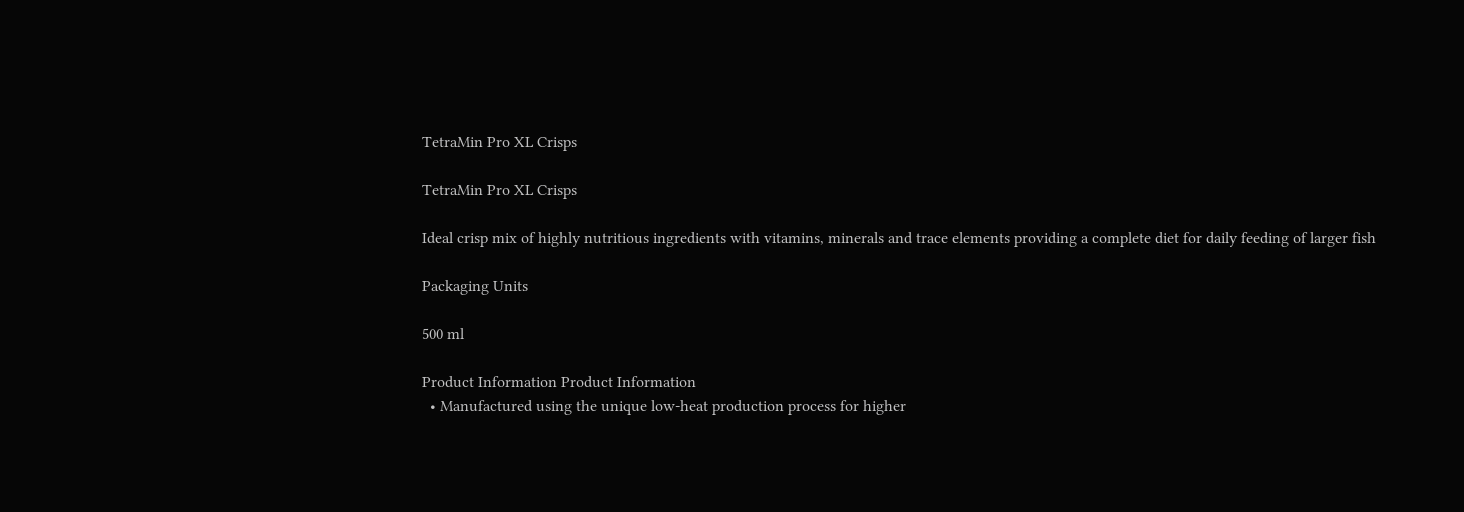TetraMin Pro XL Crisps

TetraMin Pro XL Crisps

Ideal crisp mix of highly nutritious ingredients with vitamins, minerals and trace elements providing a complete diet for daily feeding of larger fish

Packaging Units

500 ml

Product Information Product Information
  • Manufactured using the unique low-heat production process for higher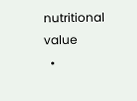nutritional value
  •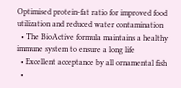Optimised protein-fat ratio for improved food utilization and reduced water contamination
  • The BioActive formula maintains a healthy immune system to ensure a long life
  • Excellent acceptance by all ornamental fish
  •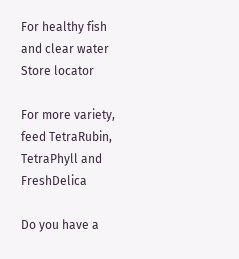For healthy fish and clear water
Store locator

For more variety, feed TetraRubin, TetraPhyll and FreshDelica

Do you have a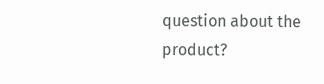question about the product?